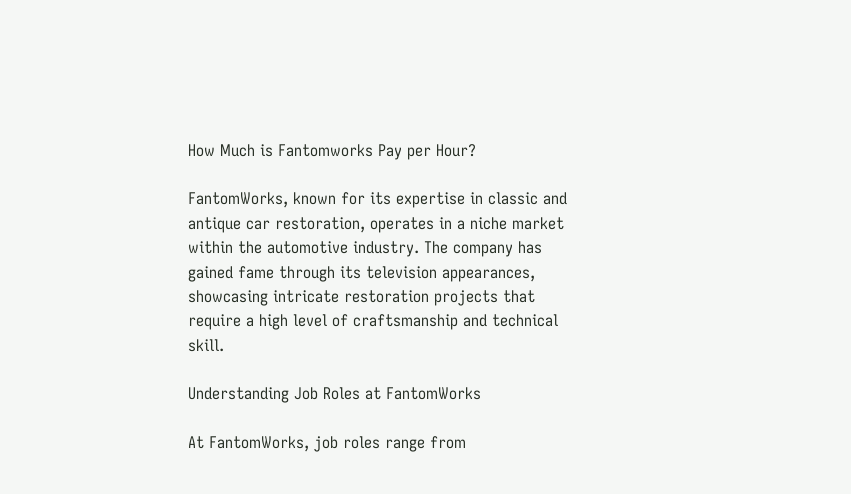How Much is Fantomworks Pay per Hour?

FantomWorks, known for its expertise in classic and antique car restoration, operates in a niche market within the automotive industry. The company has gained fame through its television appearances, showcasing intricate restoration projects that require a high level of craftsmanship and technical skill.

Understanding Job Roles at FantomWorks

At FantomWorks, job roles range from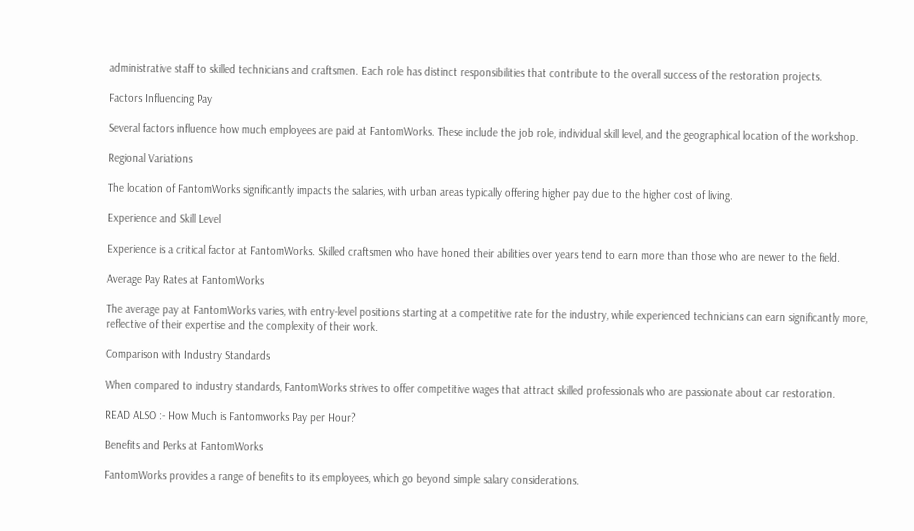administrative staff to skilled technicians and craftsmen. Each role has distinct responsibilities that contribute to the overall success of the restoration projects.

Factors Influencing Pay

Several factors influence how much employees are paid at FantomWorks. These include the job role, individual skill level, and the geographical location of the workshop.

Regional Variations

The location of FantomWorks significantly impacts the salaries, with urban areas typically offering higher pay due to the higher cost of living.

Experience and Skill Level

Experience is a critical factor at FantomWorks. Skilled craftsmen who have honed their abilities over years tend to earn more than those who are newer to the field.

Average Pay Rates at FantomWorks

The average pay at FantomWorks varies, with entry-level positions starting at a competitive rate for the industry, while experienced technicians can earn significantly more, reflective of their expertise and the complexity of their work.

Comparison with Industry Standards

When compared to industry standards, FantomWorks strives to offer competitive wages that attract skilled professionals who are passionate about car restoration.

READ ALSO :- How Much is Fantomworks Pay per Hour?

Benefits and Perks at FantomWorks

FantomWorks provides a range of benefits to its employees, which go beyond simple salary considerations.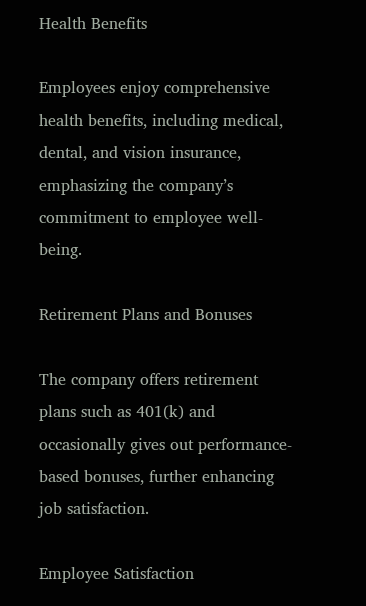Health Benefits

Employees enjoy comprehensive health benefits, including medical, dental, and vision insurance, emphasizing the company’s commitment to employee well-being.

Retirement Plans and Bonuses

The company offers retirement plans such as 401(k) and occasionally gives out performance-based bonuses, further enhancing job satisfaction.

Employee Satisfaction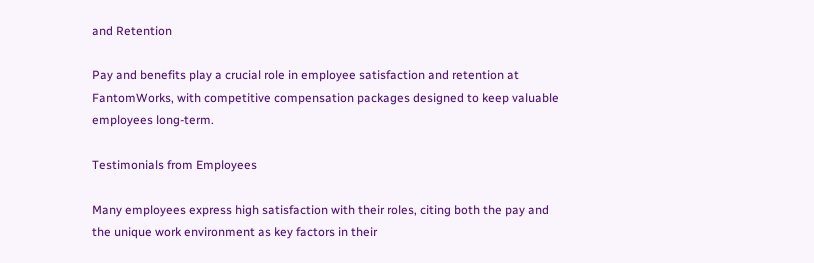and Retention

Pay and benefits play a crucial role in employee satisfaction and retention at FantomWorks, with competitive compensation packages designed to keep valuable employees long-term.

Testimonials from Employees

Many employees express high satisfaction with their roles, citing both the pay and the unique work environment as key factors in their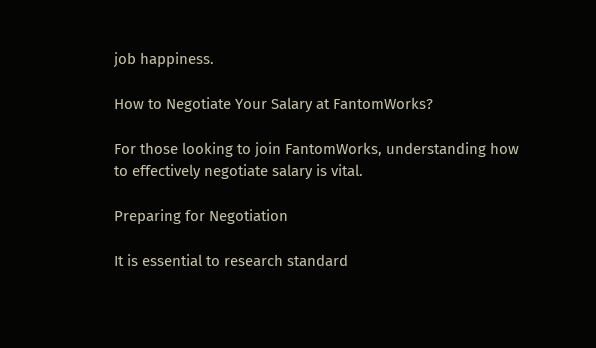job happiness.

How to Negotiate Your Salary at FantomWorks?

For those looking to join FantomWorks, understanding how to effectively negotiate salary is vital.

Preparing for Negotiation

It is essential to research standard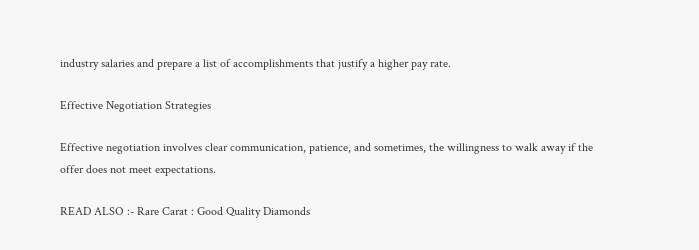industry salaries and prepare a list of accomplishments that justify a higher pay rate.

Effective Negotiation Strategies

Effective negotiation involves clear communication, patience, and sometimes, the willingness to walk away if the offer does not meet expectations.

READ ALSO :- Rare Carat : Good Quality Diamonds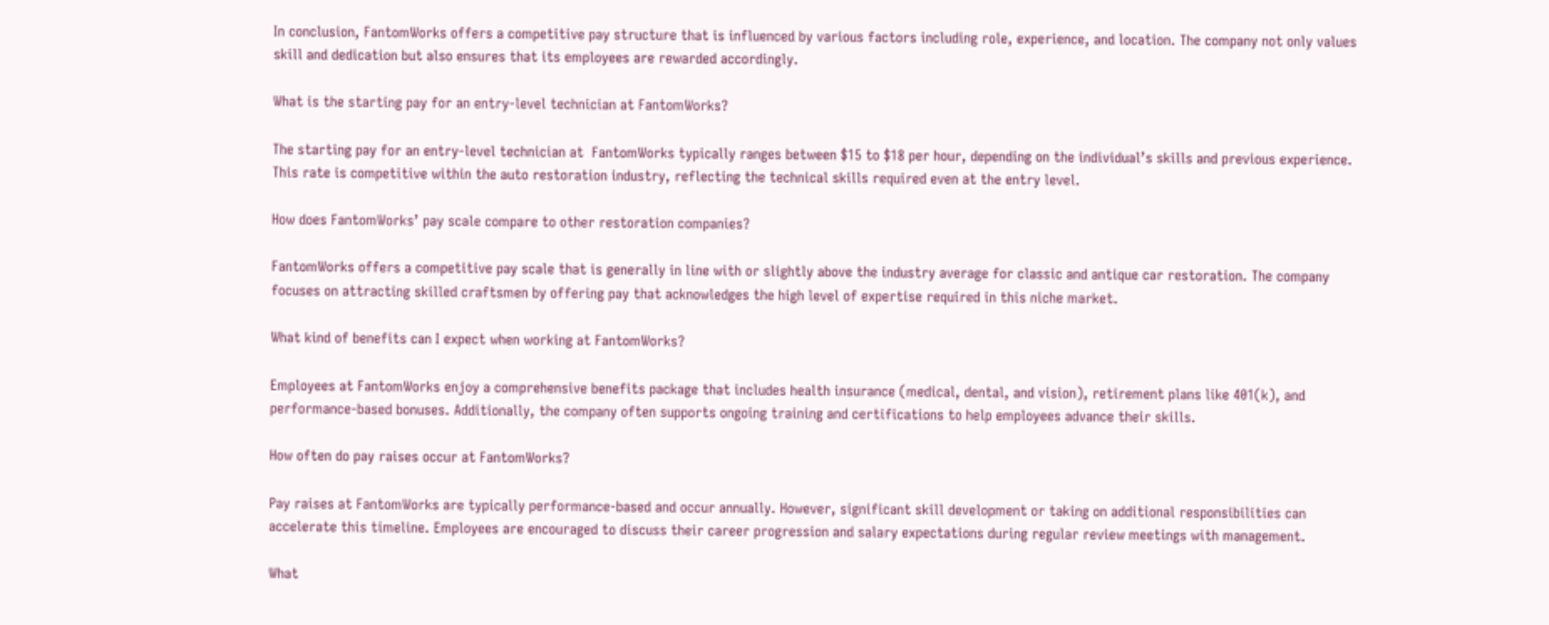In conclusion, FantomWorks offers a competitive pay structure that is influenced by various factors including role, experience, and location. The company not only values skill and dedication but also ensures that its employees are rewarded accordingly.

What is the starting pay for an entry-level technician at FantomWorks?

The starting pay for an entry-level technician at  FantomWorks typically ranges between $15 to $18 per hour, depending on the individual’s skills and previous experience. This rate is competitive within the auto restoration industry, reflecting the technical skills required even at the entry level.

How does FantomWorks’ pay scale compare to other restoration companies?

FantomWorks offers a competitive pay scale that is generally in line with or slightly above the industry average for classic and antique car restoration. The company focuses on attracting skilled craftsmen by offering pay that acknowledges the high level of expertise required in this niche market.

What kind of benefits can I expect when working at FantomWorks?

Employees at FantomWorks enjoy a comprehensive benefits package that includes health insurance (medical, dental, and vision), retirement plans like 401(k), and performance-based bonuses. Additionally, the company often supports ongoing training and certifications to help employees advance their skills.

How often do pay raises occur at FantomWorks?

Pay raises at FantomWorks are typically performance-based and occur annually. However, significant skill development or taking on additional responsibilities can accelerate this timeline. Employees are encouraged to discuss their career progression and salary expectations during regular review meetings with management.

What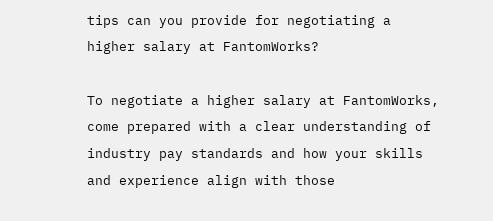tips can you provide for negotiating a higher salary at FantomWorks?

To negotiate a higher salary at FantomWorks, come prepared with a clear understanding of industry pay standards and how your skills and experience align with those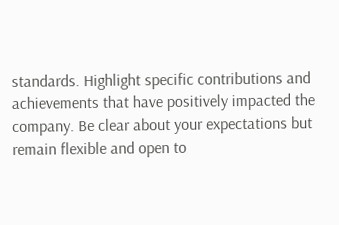standards. Highlight specific contributions and achievements that have positively impacted the company. Be clear about your expectations but remain flexible and open to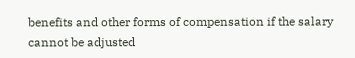benefits and other forms of compensation if the salary cannot be adjusted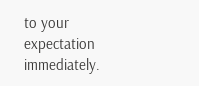to your expectation immediately.